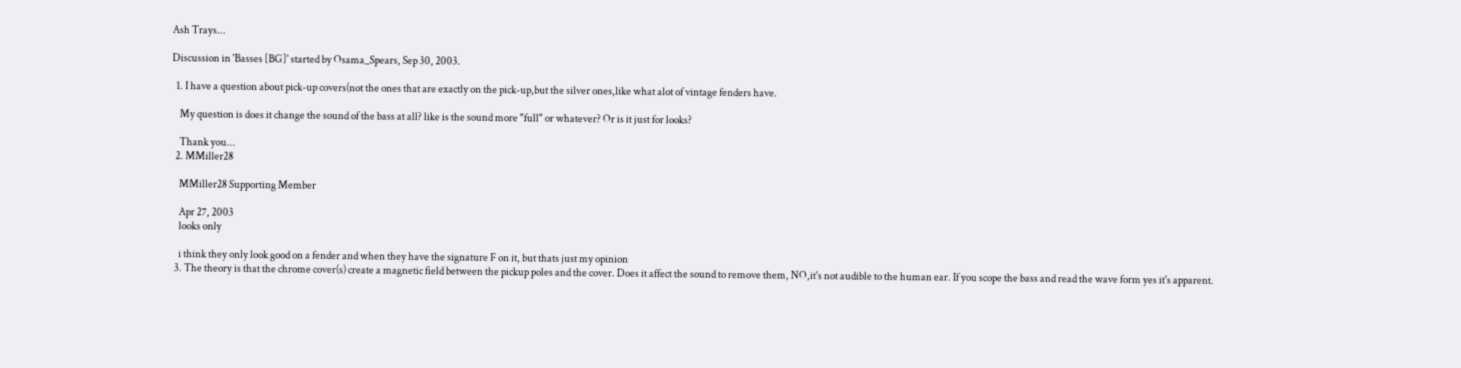Ash Trays...

Discussion in 'Basses [BG]' started by Osama_Spears, Sep 30, 2003.

  1. I have a question about pick-up covers(not the ones that are exactly on the pick-up,but the silver ones,like what alot of vintage fenders have.

    My question is does it change the sound of the bass at all? like is the sound more "full" or whatever? Or is it just for looks?

    Thank you...
  2. MMiller28

    MMiller28 Supporting Member

    Apr 27, 2003
    looks only

    i think they only look good on a fender and when they have the signature F on it, but thats just my opinion
  3. The theory is that the chrome cover(s) create a magnetic field between the pickup poles and the cover. Does it affect the sound to remove them, NO,it's not audible to the human ear. If you scope the bass and read the wave form yes it's apparent.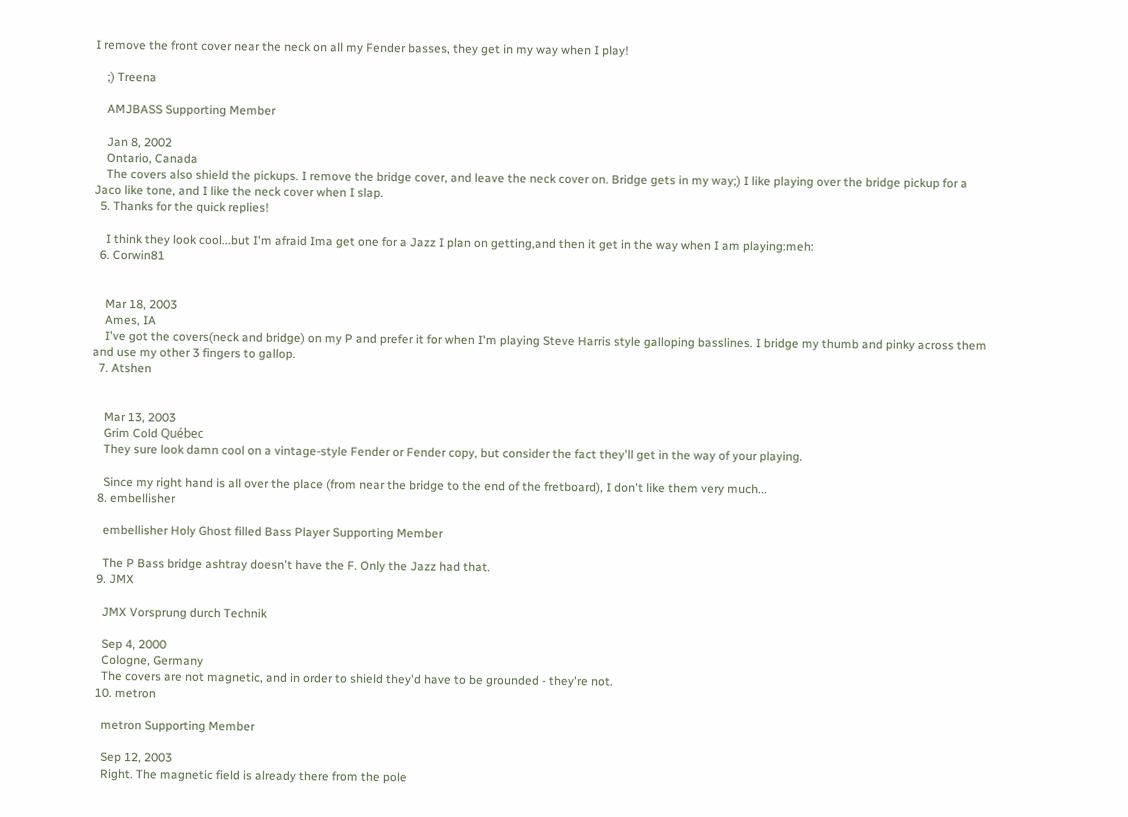I remove the front cover near the neck on all my Fender basses, they get in my way when I play!

    ;) Treena

    AMJBASS Supporting Member

    Jan 8, 2002
    Ontario, Canada
    The covers also shield the pickups. I remove the bridge cover, and leave the neck cover on. Bridge gets in my way;) I like playing over the bridge pickup for a Jaco like tone, and I like the neck cover when I slap.
  5. Thanks for the quick replies!

    I think they look cool...but I'm afraid Ima get one for a Jazz I plan on getting,and then it get in the way when I am playing:meh:
  6. Corwin81


    Mar 18, 2003
    Ames, IA
    I've got the covers(neck and bridge) on my P and prefer it for when I'm playing Steve Harris style galloping basslines. I bridge my thumb and pinky across them and use my other 3 fingers to gallop.
  7. Atshen


    Mar 13, 2003
    Grim Cold Québec
    They sure look damn cool on a vintage-style Fender or Fender copy, but consider the fact they'll get in the way of your playing.

    Since my right hand is all over the place (from near the bridge to the end of the fretboard), I don't like them very much...
  8. embellisher

    embellisher Holy Ghost filled Bass Player Supporting Member

    The P Bass bridge ashtray doesn't have the F. Only the Jazz had that.
  9. JMX

    JMX Vorsprung durch Technik

    Sep 4, 2000
    Cologne, Germany
    The covers are not magnetic, and in order to shield they'd have to be grounded - they're not.
  10. metron

    metron Supporting Member

    Sep 12, 2003
    Right. The magnetic field is already there from the pole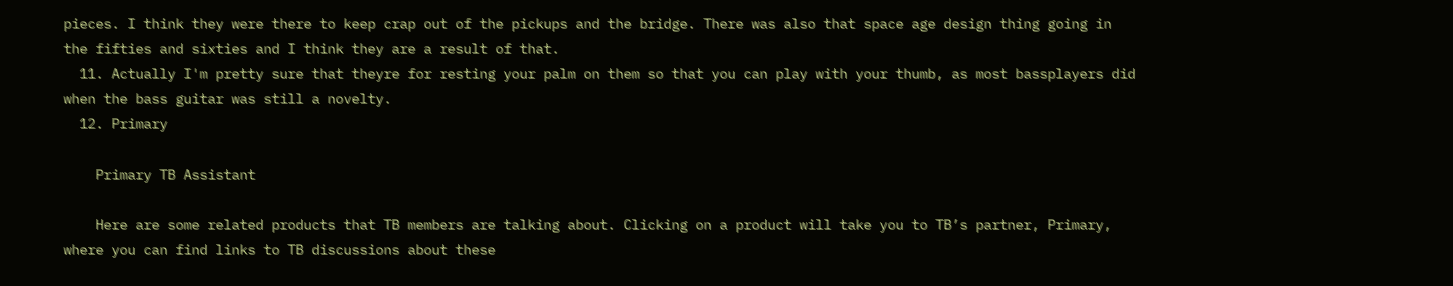pieces. I think they were there to keep crap out of the pickups and the bridge. There was also that space age design thing going in the fifties and sixties and I think they are a result of that.
  11. Actually I'm pretty sure that theyre for resting your palm on them so that you can play with your thumb, as most bassplayers did when the bass guitar was still a novelty.
  12. Primary

    Primary TB Assistant

    Here are some related products that TB members are talking about. Clicking on a product will take you to TB’s partner, Primary, where you can find links to TB discussions about these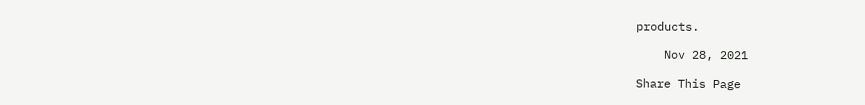products.

    Nov 28, 2021

Share This Page